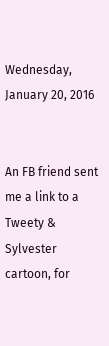Wednesday, January 20, 2016


An FB friend sent me a link to a Tweety & Sylvester cartoon, for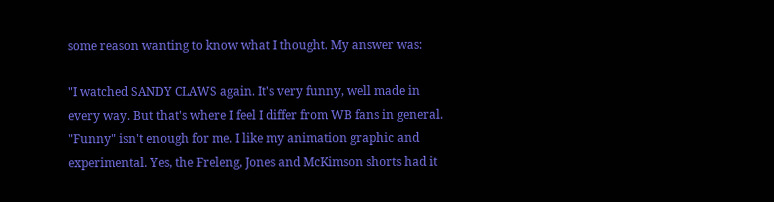some reason wanting to know what I thought. My answer was:

"I watched SANDY CLAWS again. It's very funny, well made in every way. But that's where I feel I differ from WB fans in general. "Funny" isn't enough for me. I like my animation graphic and experimental. Yes, the Freleng, Jones and McKimson shorts had it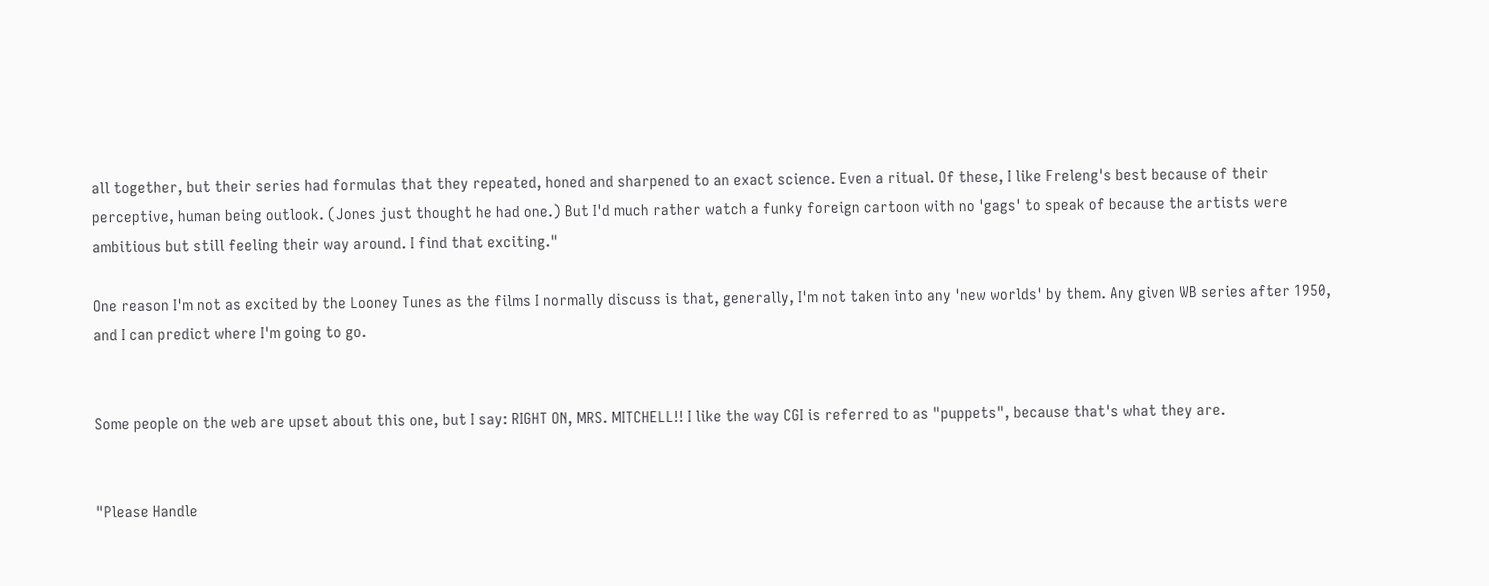all together, but their series had formulas that they repeated, honed and sharpened to an exact science. Even a ritual. Of these, I like Freleng's best because of their perceptive, human being outlook. (Jones just thought he had one.) But I'd much rather watch a funky foreign cartoon with no 'gags' to speak of because the artists were ambitious but still feeling their way around. I find that exciting."

One reason I'm not as excited by the Looney Tunes as the films I normally discuss is that, generally, I'm not taken into any 'new worlds' by them. Any given WB series after 1950, and I can predict where I'm going to go.


Some people on the web are upset about this one, but I say: RIGHT ON, MRS. MITCHELL!! I like the way CGI is referred to as "puppets", because that's what they are.


"Please Handle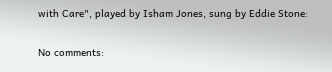with Care", played by Isham Jones, sung by Eddie Stone:

No comments: